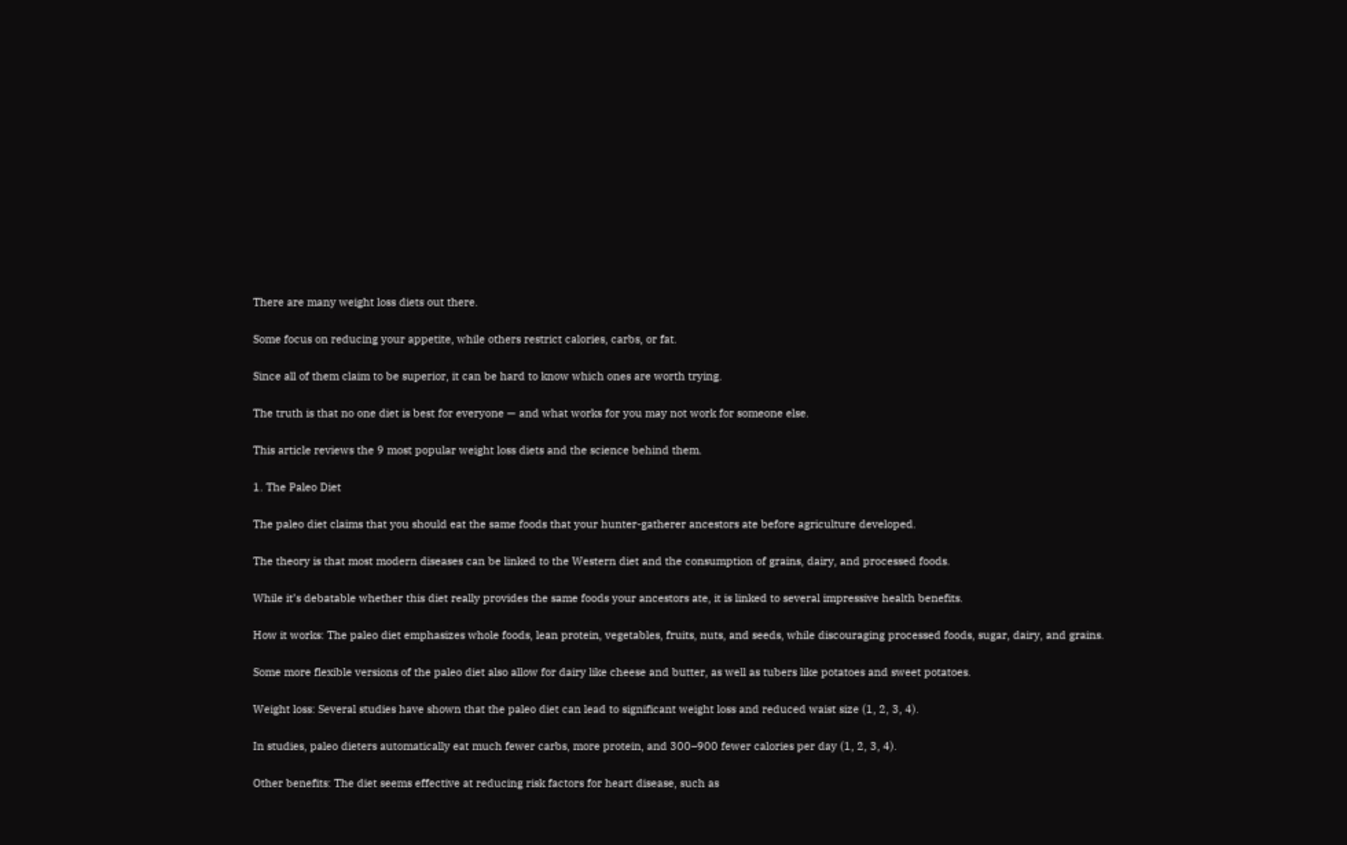There are many weight loss diets out there.

Some focus on reducing your appetite, while others restrict calories, carbs, or fat.

Since all of them claim to be superior, it can be hard to know which ones are worth trying.

The truth is that no one diet is best for everyone — and what works for you may not work for someone else.

This article reviews the 9 most popular weight loss diets and the science behind them.

1. The Paleo Diet

The paleo diet claims that you should eat the same foods that your hunter-gatherer ancestors ate before agriculture developed.

The theory is that most modern diseases can be linked to the Western diet and the consumption of grains, dairy, and processed foods.

While it’s debatable whether this diet really provides the same foods your ancestors ate, it is linked to several impressive health benefits.

How it works: The paleo diet emphasizes whole foods, lean protein, vegetables, fruits, nuts, and seeds, while discouraging processed foods, sugar, dairy, and grains.

Some more flexible versions of the paleo diet also allow for dairy like cheese and butter, as well as tubers like potatoes and sweet potatoes.

Weight loss: Several studies have shown that the paleo diet can lead to significant weight loss and reduced waist size (1, 2, 3, 4).

In studies, paleo dieters automatically eat much fewer carbs, more protein, and 300–900 fewer calories per day (1, 2, 3, 4).

Other benefits: The diet seems effective at reducing risk factors for heart disease, such as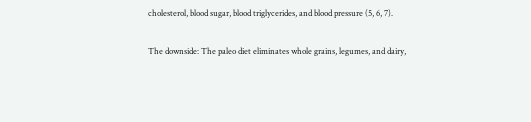cholesterol, blood sugar, blood triglycerides, and blood pressure (5, 6, 7).

The downside: The paleo diet eliminates whole grains, legumes, and dairy,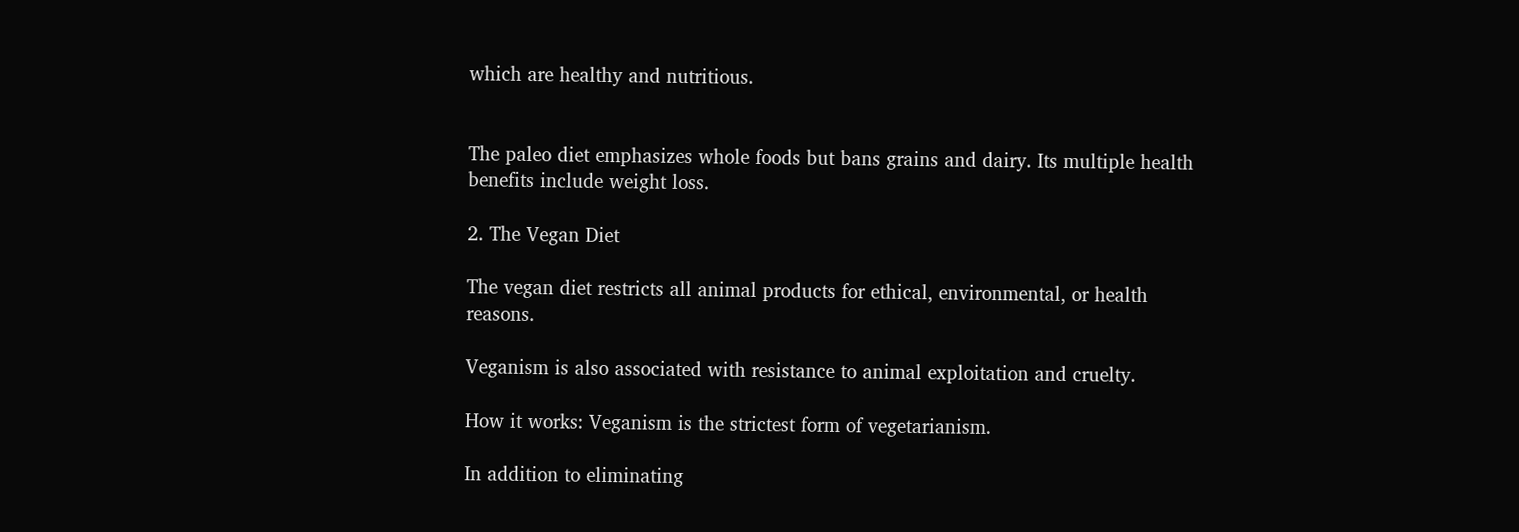which are healthy and nutritious.


The paleo diet emphasizes whole foods but bans grains and dairy. Its multiple health benefits include weight loss.

2. The Vegan Diet

The vegan diet restricts all animal products for ethical, environmental, or health reasons.

Veganism is also associated with resistance to animal exploitation and cruelty.

How it works: Veganism is the strictest form of vegetarianism.

In addition to eliminating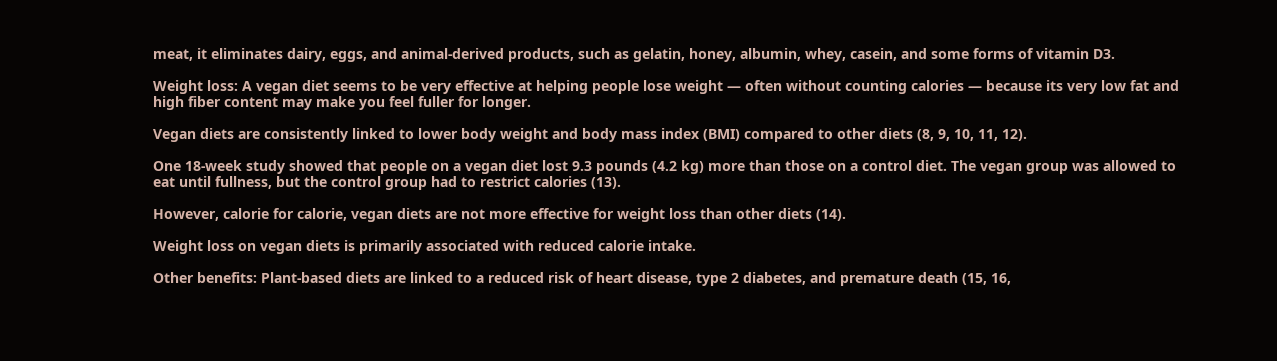meat, it eliminates dairy, eggs, and animal-derived products, such as gelatin, honey, albumin, whey, casein, and some forms of vitamin D3.

Weight loss: A vegan diet seems to be very effective at helping people lose weight — often without counting calories — because its very low fat and high fiber content may make you feel fuller for longer.

Vegan diets are consistently linked to lower body weight and body mass index (BMI) compared to other diets (8, 9, 10, 11, 12).

One 18-week study showed that people on a vegan diet lost 9.3 pounds (4.2 kg) more than those on a control diet. The vegan group was allowed to eat until fullness, but the control group had to restrict calories (13).

However, calorie for calorie, vegan diets are not more effective for weight loss than other diets (14).

Weight loss on vegan diets is primarily associated with reduced calorie intake.

Other benefits: Plant-based diets are linked to a reduced risk of heart disease, type 2 diabetes, and premature death (15, 16,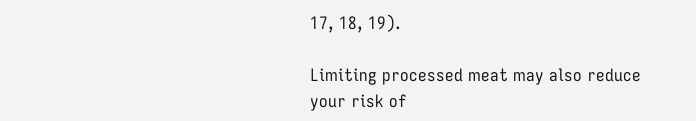17, 18, 19).

Limiting processed meat may also reduce your risk of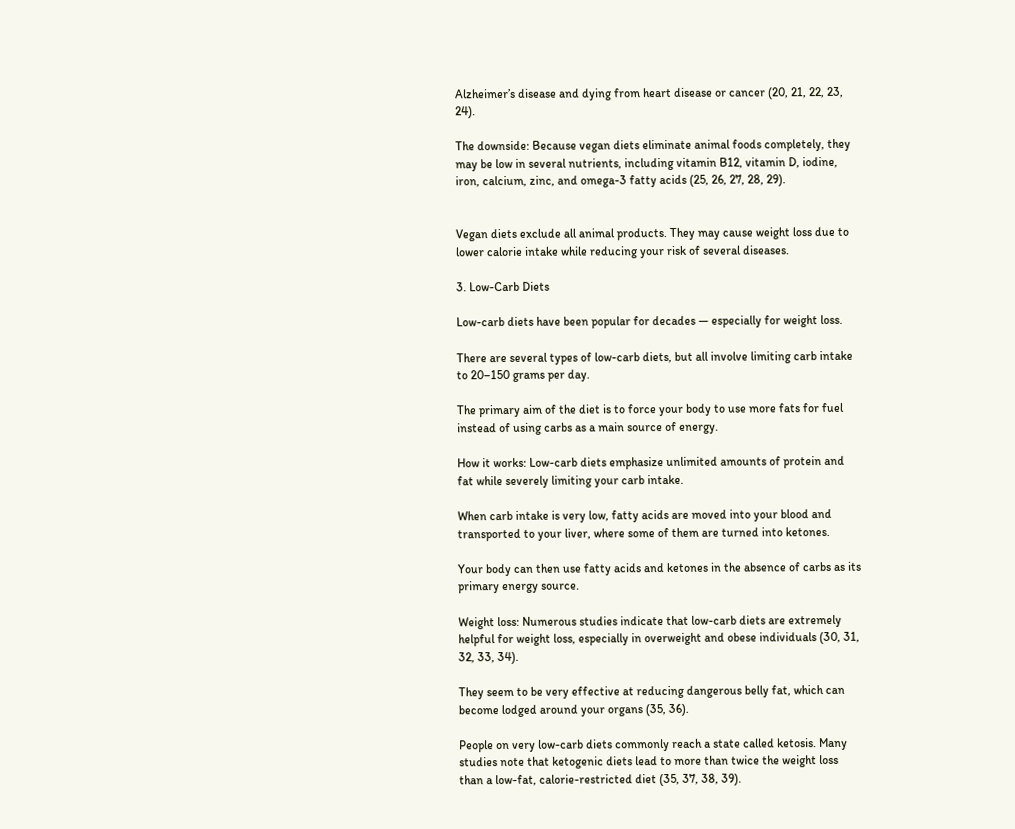Alzheimer’s disease and dying from heart disease or cancer (20, 21, 22, 23, 24).

The downside: Because vegan diets eliminate animal foods completely, they may be low in several nutrients, including vitamin B12, vitamin D, iodine, iron, calcium, zinc, and omega-3 fatty acids (25, 26, 27, 28, 29).


Vegan diets exclude all animal products. They may cause weight loss due to lower calorie intake while reducing your risk of several diseases.

3. Low-Carb Diets

Low-carb diets have been popular for decades — especially for weight loss.

There are several types of low-carb diets, but all involve limiting carb intake to 20–150 grams per day.

The primary aim of the diet is to force your body to use more fats for fuel instead of using carbs as a main source of energy.

How it works: Low-carb diets emphasize unlimited amounts of protein and fat while severely limiting your carb intake.

When carb intake is very low, fatty acids are moved into your blood and transported to your liver, where some of them are turned into ketones.

Your body can then use fatty acids and ketones in the absence of carbs as its primary energy source.

Weight loss: Numerous studies indicate that low-carb diets are extremely helpful for weight loss, especially in overweight and obese individuals (30, 31, 32, 33, 34).

They seem to be very effective at reducing dangerous belly fat, which can become lodged around your organs (35, 36).

People on very low-carb diets commonly reach a state called ketosis. Many studies note that ketogenic diets lead to more than twice the weight loss than a low-fat, calorie-restricted diet (35, 37, 38, 39).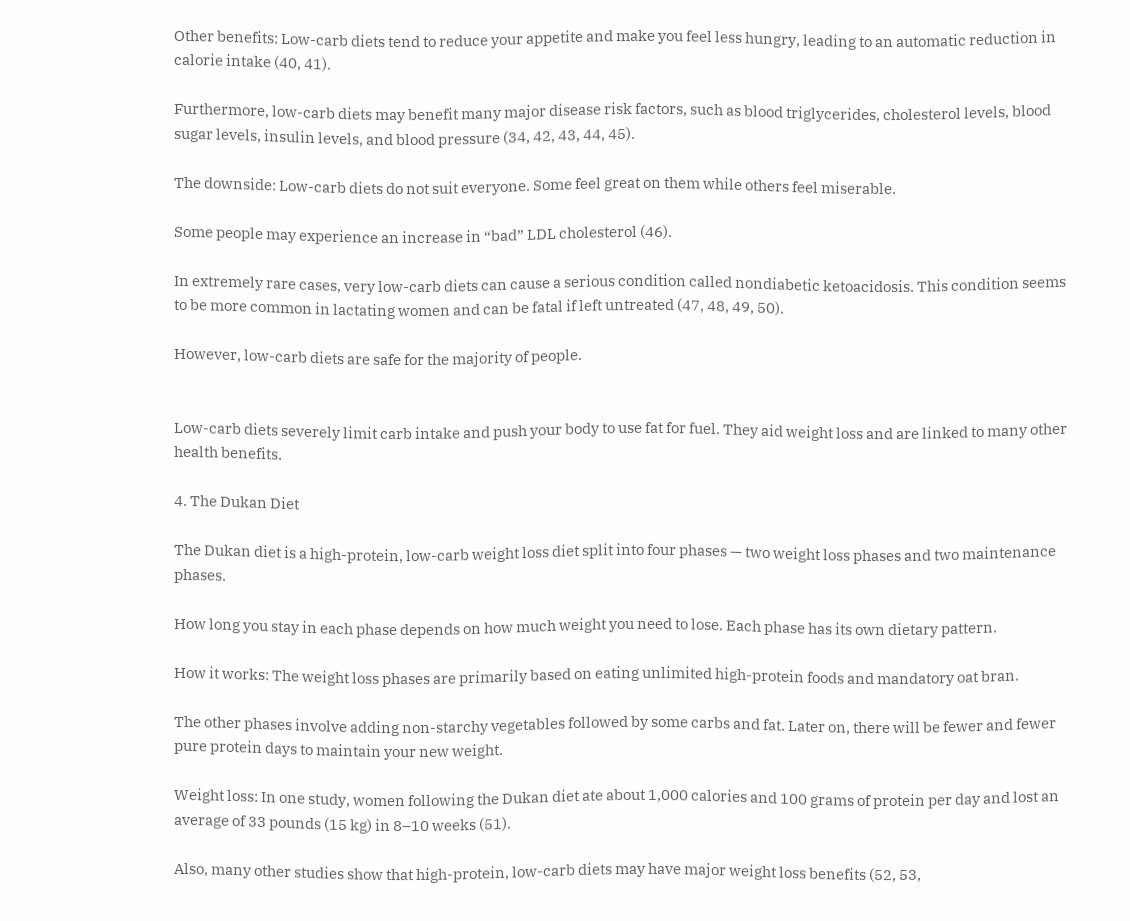Other benefits: Low-carb diets tend to reduce your appetite and make you feel less hungry, leading to an automatic reduction in calorie intake (40, 41).

Furthermore, low-carb diets may benefit many major disease risk factors, such as blood triglycerides, cholesterol levels, blood sugar levels, insulin levels, and blood pressure (34, 42, 43, 44, 45).

The downside: Low-carb diets do not suit everyone. Some feel great on them while others feel miserable.

Some people may experience an increase in “bad” LDL cholesterol (46).

In extremely rare cases, very low-carb diets can cause a serious condition called nondiabetic ketoacidosis. This condition seems to be more common in lactating women and can be fatal if left untreated (47, 48, 49, 50).

However, low-carb diets are safe for the majority of people.


Low-carb diets severely limit carb intake and push your body to use fat for fuel. They aid weight loss and are linked to many other health benefits.

4. The Dukan Diet

The Dukan diet is a high-protein, low-carb weight loss diet split into four phases — two weight loss phases and two maintenance phases.

How long you stay in each phase depends on how much weight you need to lose. Each phase has its own dietary pattern.

How it works: The weight loss phases are primarily based on eating unlimited high-protein foods and mandatory oat bran.

The other phases involve adding non-starchy vegetables followed by some carbs and fat. Later on, there will be fewer and fewer pure protein days to maintain your new weight.

Weight loss: In one study, women following the Dukan diet ate about 1,000 calories and 100 grams of protein per day and lost an average of 33 pounds (15 kg) in 8–10 weeks (51).

Also, many other studies show that high-protein, low-carb diets may have major weight loss benefits (52, 53,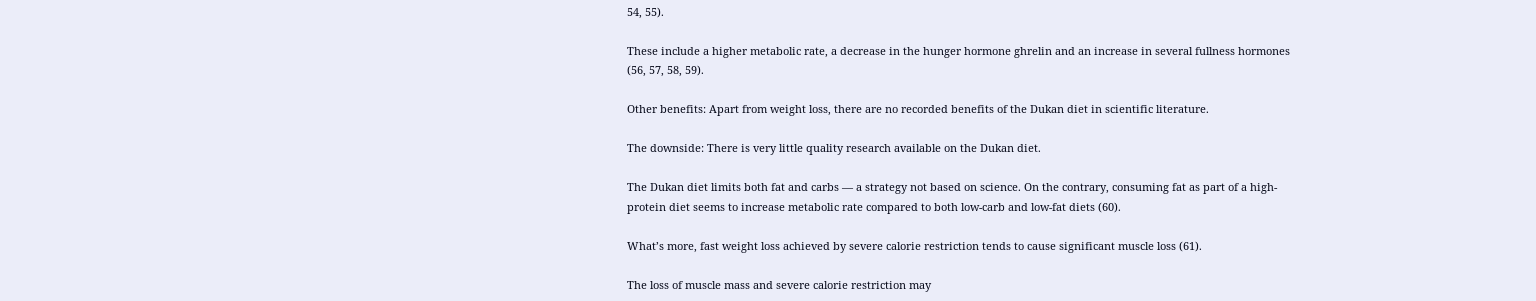54, 55).

These include a higher metabolic rate, a decrease in the hunger hormone ghrelin and an increase in several fullness hormones (56, 57, 58, 59).

Other benefits: Apart from weight loss, there are no recorded benefits of the Dukan diet in scientific literature.

The downside: There is very little quality research available on the Dukan diet.

The Dukan diet limits both fat and carbs — a strategy not based on science. On the contrary, consuming fat as part of a high-protein diet seems to increase metabolic rate compared to both low-carb and low-fat diets (60).

What’s more, fast weight loss achieved by severe calorie restriction tends to cause significant muscle loss (61).

The loss of muscle mass and severe calorie restriction may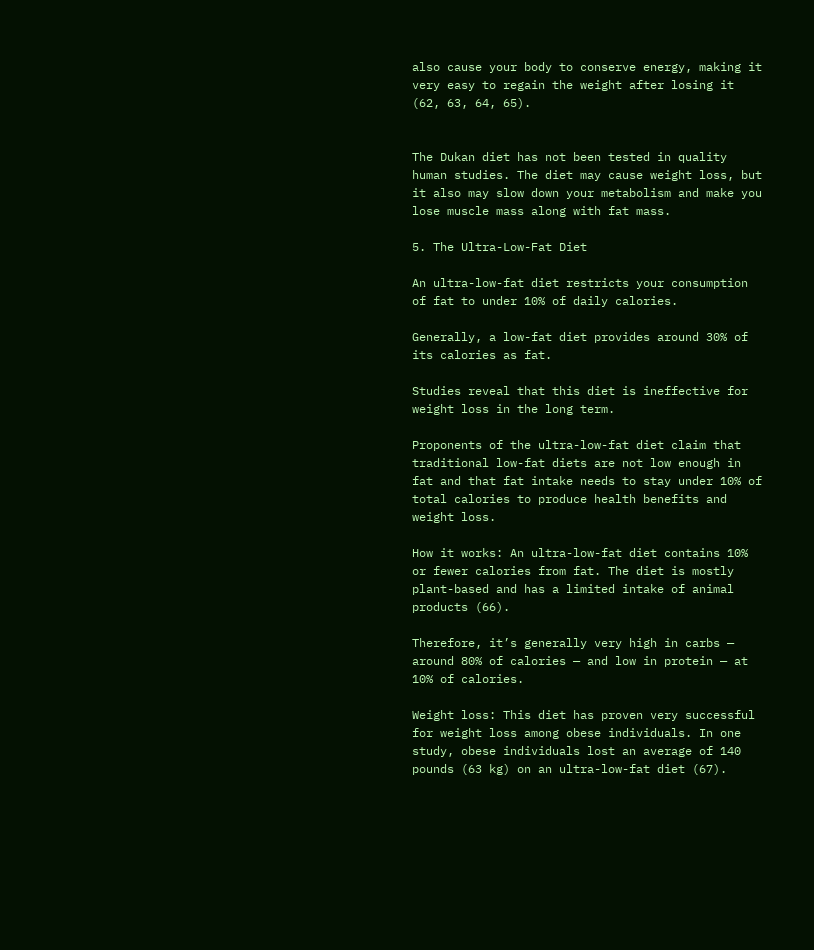also cause your body to conserve energy, making it very easy to regain the weight after losing it (62, 63, 64, 65).


The Dukan diet has not been tested in quality human studies. The diet may cause weight loss, but it also may slow down your metabolism and make you lose muscle mass along with fat mass.

5. The Ultra-Low-Fat Diet

An ultra-low-fat diet restricts your consumption of fat to under 10% of daily calories.

Generally, a low-fat diet provides around 30% of its calories as fat.

Studies reveal that this diet is ineffective for weight loss in the long term.

Proponents of the ultra-low-fat diet claim that traditional low-fat diets are not low enough in fat and that fat intake needs to stay under 10% of total calories to produce health benefits and weight loss.

How it works: An ultra-low-fat diet contains 10% or fewer calories from fat. The diet is mostly plant-based and has a limited intake of animal products (66).

Therefore, it’s generally very high in carbs — around 80% of calories — and low in protein — at 10% of calories.

Weight loss: This diet has proven very successful for weight loss among obese individuals. In one study, obese individuals lost an average of 140 pounds (63 kg) on an ultra-low-fat diet (67).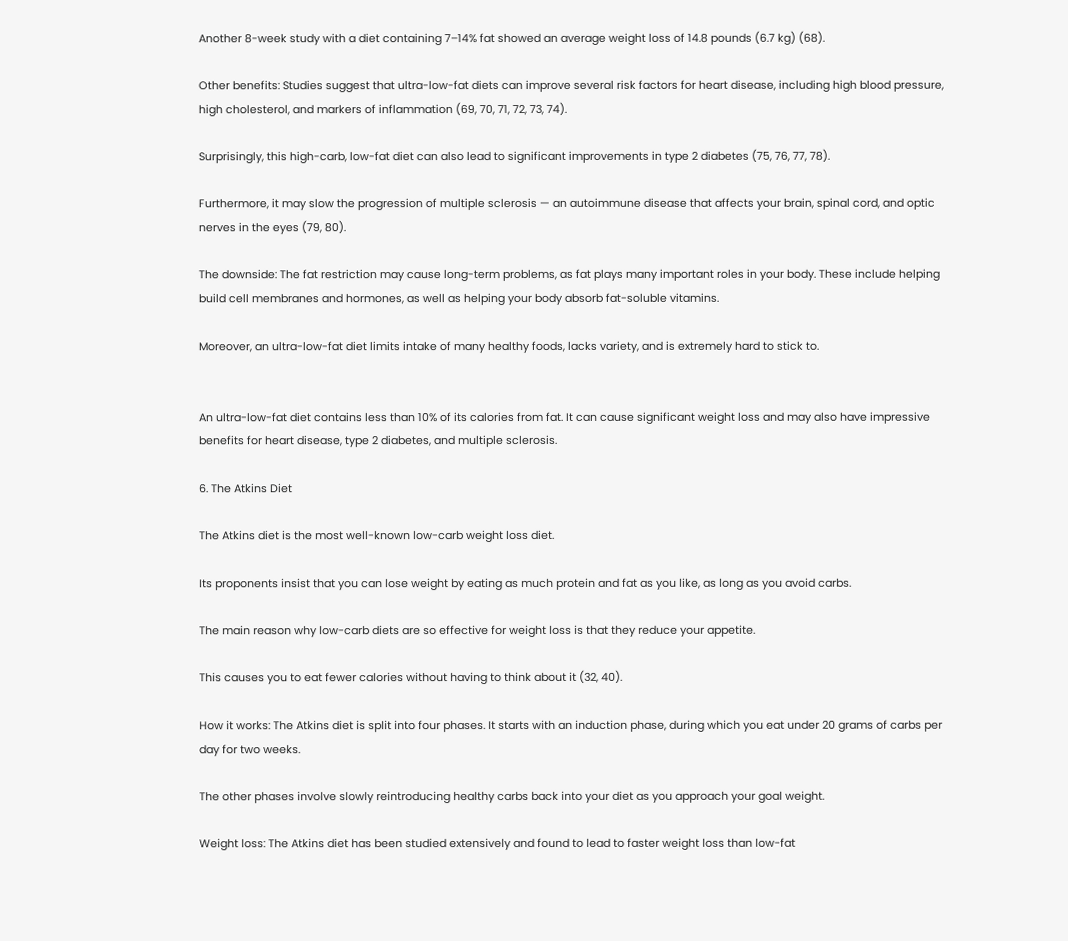Another 8-week study with a diet containing 7–14% fat showed an average weight loss of 14.8 pounds (6.7 kg) (68).

Other benefits: Studies suggest that ultra-low-fat diets can improve several risk factors for heart disease, including high blood pressure, high cholesterol, and markers of inflammation (69, 70, 71, 72, 73, 74).

Surprisingly, this high-carb, low-fat diet can also lead to significant improvements in type 2 diabetes (75, 76, 77, 78).

Furthermore, it may slow the progression of multiple sclerosis — an autoimmune disease that affects your brain, spinal cord, and optic nerves in the eyes (79, 80).

The downside: The fat restriction may cause long-term problems, as fat plays many important roles in your body. These include helping build cell membranes and hormones, as well as helping your body absorb fat-soluble vitamins.

Moreover, an ultra-low-fat diet limits intake of many healthy foods, lacks variety, and is extremely hard to stick to.


An ultra-low-fat diet contains less than 10% of its calories from fat. It can cause significant weight loss and may also have impressive benefits for heart disease, type 2 diabetes, and multiple sclerosis.

6. The Atkins Diet

The Atkins diet is the most well-known low-carb weight loss diet.

Its proponents insist that you can lose weight by eating as much protein and fat as you like, as long as you avoid carbs.

The main reason why low-carb diets are so effective for weight loss is that they reduce your appetite.

This causes you to eat fewer calories without having to think about it (32, 40).

How it works: The Atkins diet is split into four phases. It starts with an induction phase, during which you eat under 20 grams of carbs per day for two weeks.

The other phases involve slowly reintroducing healthy carbs back into your diet as you approach your goal weight.

Weight loss: The Atkins diet has been studied extensively and found to lead to faster weight loss than low-fat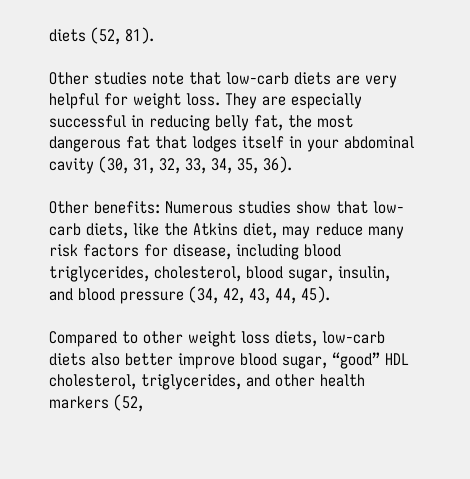diets (52, 81).

Other studies note that low-carb diets are very helpful for weight loss. They are especially successful in reducing belly fat, the most dangerous fat that lodges itself in your abdominal cavity (30, 31, 32, 33, 34, 35, 36).

Other benefits: Numerous studies show that low-carb diets, like the Atkins diet, may reduce many risk factors for disease, including blood triglycerides, cholesterol, blood sugar, insulin, and blood pressure (34, 42, 43, 44, 45).

Compared to other weight loss diets, low-carb diets also better improve blood sugar, “good” HDL cholesterol, triglycerides, and other health markers (52,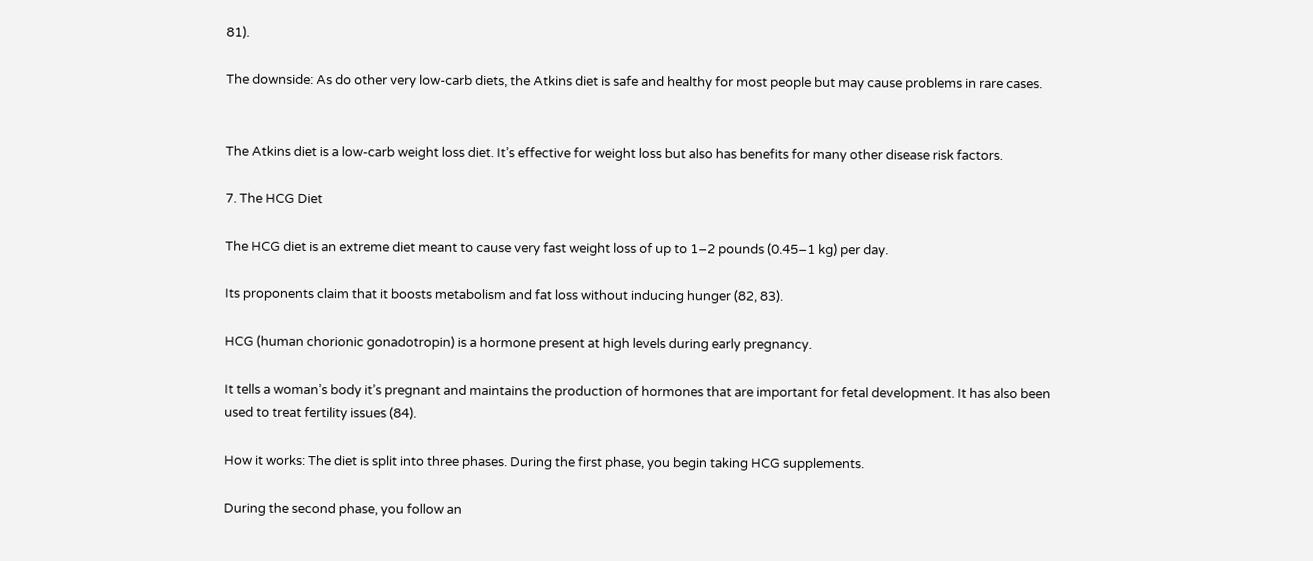81).

The downside: As do other very low-carb diets, the Atkins diet is safe and healthy for most people but may cause problems in rare cases.


The Atkins diet is a low-carb weight loss diet. It’s effective for weight loss but also has benefits for many other disease risk factors.

7. The HCG Diet

The HCG diet is an extreme diet meant to cause very fast weight loss of up to 1–2 pounds (0.45–1 kg) per day.

Its proponents claim that it boosts metabolism and fat loss without inducing hunger (82, 83).

HCG (human chorionic gonadotropin) is a hormone present at high levels during early pregnancy.

It tells a woman’s body it’s pregnant and maintains the production of hormones that are important for fetal development. It has also been used to treat fertility issues (84).

How it works: The diet is split into three phases. During the first phase, you begin taking HCG supplements.

During the second phase, you follow an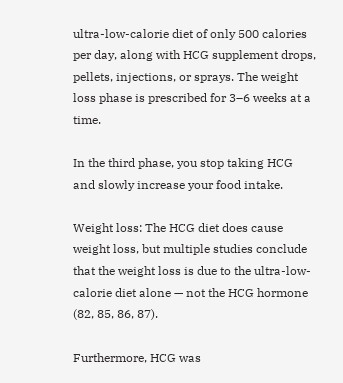ultra-low-calorie diet of only 500 calories per day, along with HCG supplement drops, pellets, injections, or sprays. The weight loss phase is prescribed for 3–6 weeks at a time.

In the third phase, you stop taking HCG and slowly increase your food intake.

Weight loss: The HCG diet does cause weight loss, but multiple studies conclude that the weight loss is due to the ultra-low-calorie diet alone — not the HCG hormone (82, 85, 86, 87).

Furthermore, HCG was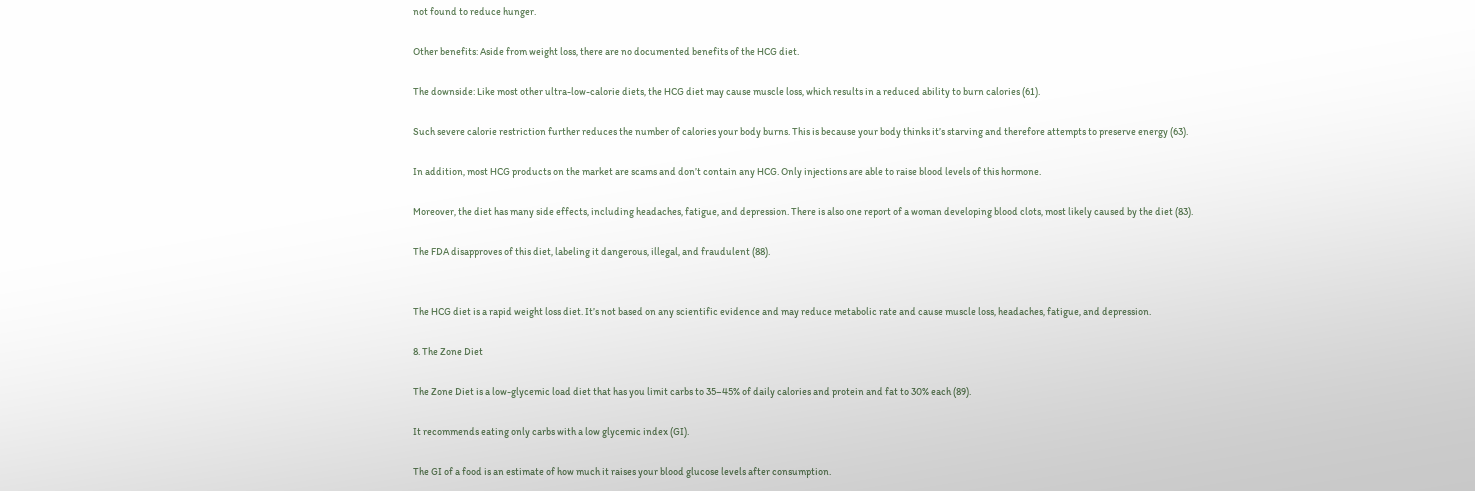not found to reduce hunger.

Other benefits: Aside from weight loss, there are no documented benefits of the HCG diet.

The downside: Like most other ultra-low-calorie diets, the HCG diet may cause muscle loss, which results in a reduced ability to burn calories (61).

Such severe calorie restriction further reduces the number of calories your body burns. This is because your body thinks it’s starving and therefore attempts to preserve energy (63).

In addition, most HCG products on the market are scams and don’t contain any HCG. Only injections are able to raise blood levels of this hormone.

Moreover, the diet has many side effects, including headaches, fatigue, and depression. There is also one report of a woman developing blood clots, most likely caused by the diet (83).

The FDA disapproves of this diet, labeling it dangerous, illegal, and fraudulent (88).


The HCG diet is a rapid weight loss diet. It’s not based on any scientific evidence and may reduce metabolic rate and cause muscle loss, headaches, fatigue, and depression.

8. The Zone Diet

The Zone Diet is a low-glycemic load diet that has you limit carbs to 35–45% of daily calories and protein and fat to 30% each (89).

It recommends eating only carbs with a low glycemic index (GI).

The GI of a food is an estimate of how much it raises your blood glucose levels after consumption.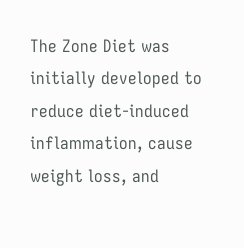The Zone Diet was initially developed to reduce diet-induced inflammation, cause weight loss, and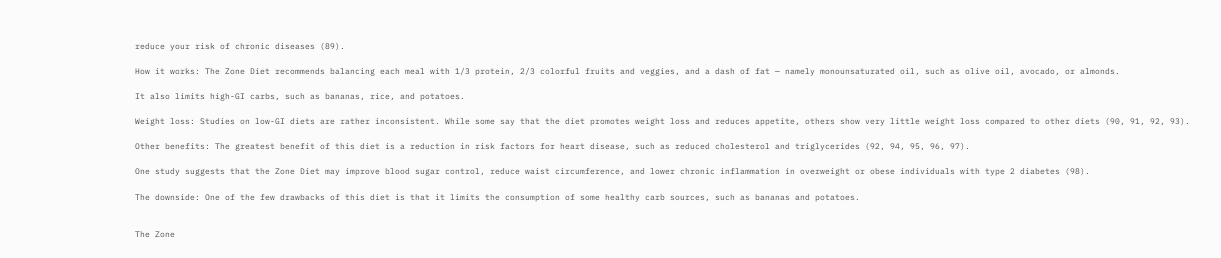reduce your risk of chronic diseases (89).

How it works: The Zone Diet recommends balancing each meal with 1/3 protein, 2/3 colorful fruits and veggies, and a dash of fat — namely monounsaturated oil, such as olive oil, avocado, or almonds.

It also limits high-GI carbs, such as bananas, rice, and potatoes.

Weight loss: Studies on low-GI diets are rather inconsistent. While some say that the diet promotes weight loss and reduces appetite, others show very little weight loss compared to other diets (90, 91, 92, 93).

Other benefits: The greatest benefit of this diet is a reduction in risk factors for heart disease, such as reduced cholesterol and triglycerides (92, 94, 95, 96, 97).

One study suggests that the Zone Diet may improve blood sugar control, reduce waist circumference, and lower chronic inflammation in overweight or obese individuals with type 2 diabetes (98).

The downside: One of the few drawbacks of this diet is that it limits the consumption of some healthy carb sources, such as bananas and potatoes.


The Zone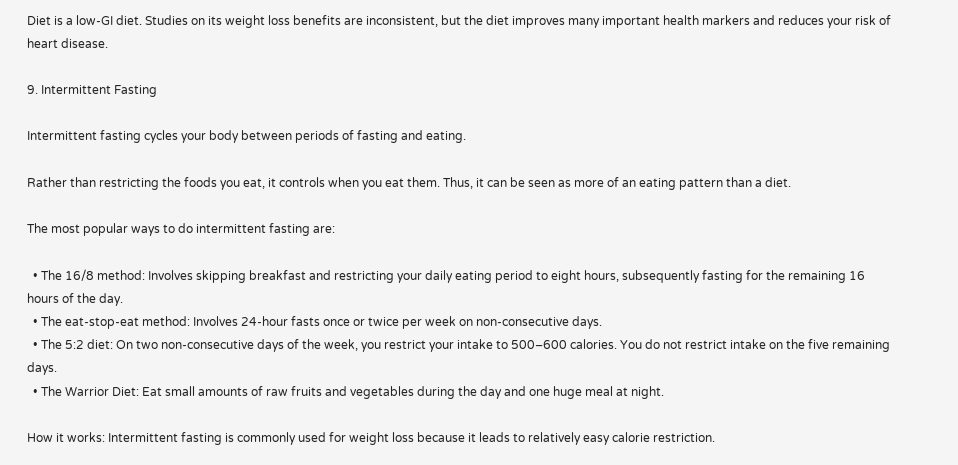Diet is a low-GI diet. Studies on its weight loss benefits are inconsistent, but the diet improves many important health markers and reduces your risk of heart disease.

9. Intermittent Fasting

Intermittent fasting cycles your body between periods of fasting and eating.

Rather than restricting the foods you eat, it controls when you eat them. Thus, it can be seen as more of an eating pattern than a diet.

The most popular ways to do intermittent fasting are:

  • The 16/8 method: Involves skipping breakfast and restricting your daily eating period to eight hours, subsequently fasting for the remaining 16 hours of the day.
  • The eat-stop-eat method: Involves 24-hour fasts once or twice per week on non-consecutive days.
  • The 5:2 diet: On two non-consecutive days of the week, you restrict your intake to 500–600 calories. You do not restrict intake on the five remaining days.
  • The Warrior Diet: Eat small amounts of raw fruits and vegetables during the day and one huge meal at night.

How it works: Intermittent fasting is commonly used for weight loss because it leads to relatively easy calorie restriction.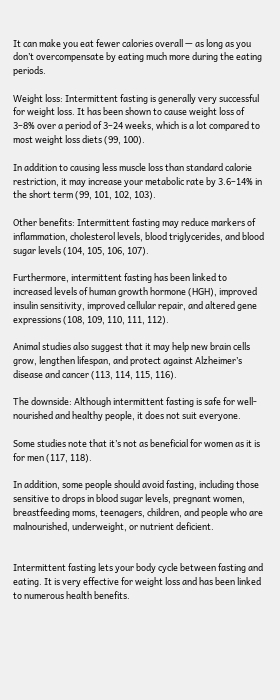It can make you eat fewer calories overall — as long as you don’t overcompensate by eating much more during the eating periods.

Weight loss: Intermittent fasting is generally very successful for weight loss. It has been shown to cause weight loss of 3–8% over a period of 3–24 weeks, which is a lot compared to most weight loss diets (99, 100).

In addition to causing less muscle loss than standard calorie restriction, it may increase your metabolic rate by 3.6–14% in the short term (99, 101, 102, 103).

Other benefits: Intermittent fasting may reduce markers of inflammation, cholesterol levels, blood triglycerides, and blood sugar levels (104, 105, 106, 107).

Furthermore, intermittent fasting has been linked to increased levels of human growth hormone (HGH), improved insulin sensitivity, improved cellular repair, and altered gene expressions (108, 109, 110, 111, 112).

Animal studies also suggest that it may help new brain cells grow, lengthen lifespan, and protect against Alzheimer’s disease and cancer (113, 114, 115, 116).

The downside: Although intermittent fasting is safe for well-nourished and healthy people, it does not suit everyone.

Some studies note that it’s not as beneficial for women as it is for men (117, 118).

In addition, some people should avoid fasting, including those sensitive to drops in blood sugar levels, pregnant women, breastfeeding moms, teenagers, children, and people who are malnourished, underweight, or nutrient deficient.


Intermittent fasting lets your body cycle between fasting and eating. It is very effective for weight loss and has been linked to numerous health benefits.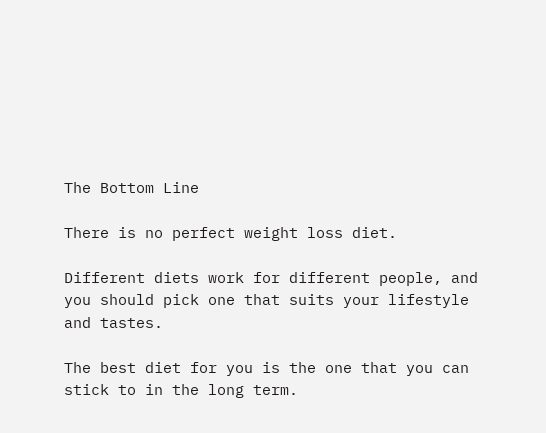The Bottom Line

There is no perfect weight loss diet.

Different diets work for different people, and you should pick one that suits your lifestyle and tastes.

The best diet for you is the one that you can stick to in the long term.